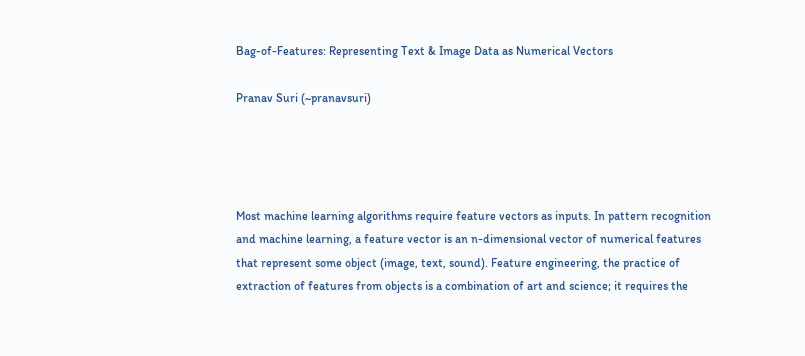Bag-of-Features: Representing Text & Image Data as Numerical Vectors

Pranav Suri (~pranavsuri)




Most machine learning algorithms require feature vectors as inputs. In pattern recognition and machine learning, a feature vector is an n-dimensional vector of numerical features that represent some object (image, text, sound). Feature engineering, the practice of extraction of features from objects is a combination of art and science; it requires the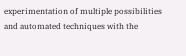experimentation of multiple possibilities and automated techniques with the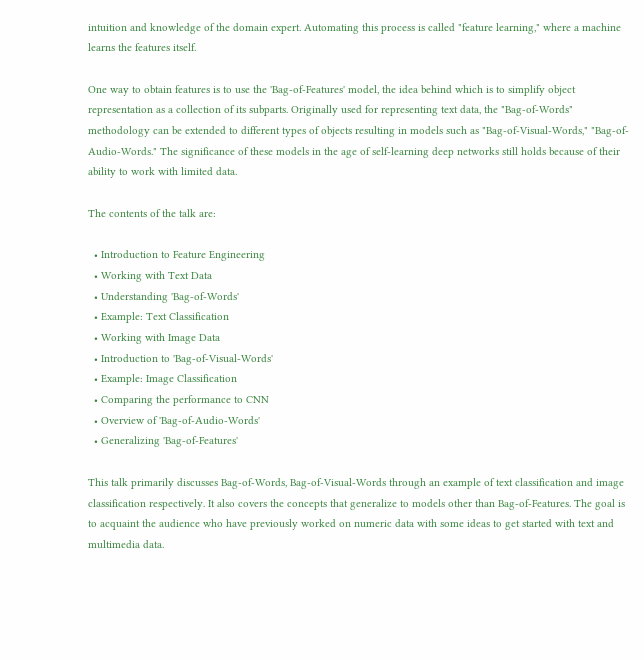intuition and knowledge of the domain expert. Automating this process is called "feature learning," where a machine learns the features itself.

One way to obtain features is to use the 'Bag-of-Features' model, the idea behind which is to simplify object representation as a collection of its subparts. Originally used for representing text data, the "Bag-of-Words" methodology can be extended to different types of objects resulting in models such as "Bag-of-Visual-Words," "Bag-of-Audio-Words." The significance of these models in the age of self-learning deep networks still holds because of their ability to work with limited data.

The contents of the talk are:

  • Introduction to Feature Engineering
  • Working with Text Data
  • Understanding 'Bag-of-Words'
  • Example: Text Classification
  • Working with Image Data
  • Introduction to 'Bag-of-Visual-Words'
  • Example: Image Classification
  • Comparing the performance to CNN
  • Overview of 'Bag-of-Audio-Words'
  • Generalizing 'Bag-of-Features'

This talk primarily discusses Bag-of-Words, Bag-of-Visual-Words through an example of text classification and image classification respectively. It also covers the concepts that generalize to models other than Bag-of-Features. The goal is to acquaint the audience who have previously worked on numeric data with some ideas to get started with text and multimedia data.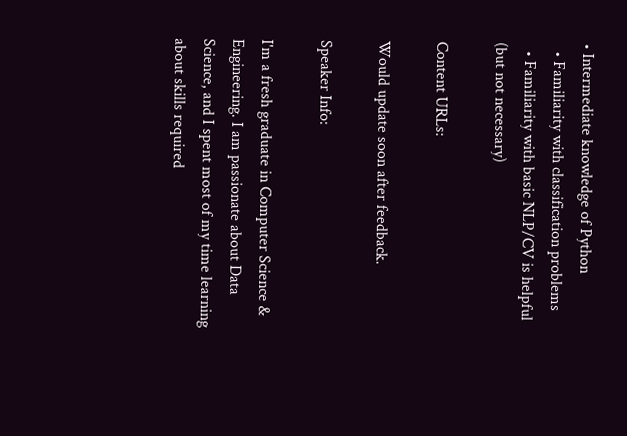• Intermediate knowledge of Python
  • Familiarity with classification problems
  • Familiarity with basic NLP/CV is helpful (but not necessary)

Content URLs:

Would update soon after feedback.

Speaker Info:

I'm a fresh graduate in Computer Science & Engineering. I am passionate about Data Science, and I spent most of my time learning about skills required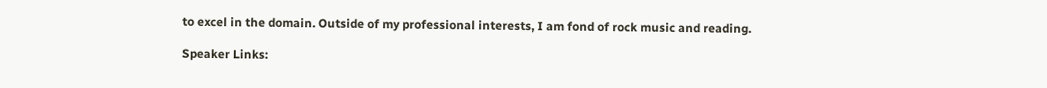to excel in the domain. Outside of my professional interests, I am fond of rock music and reading.

Speaker Links: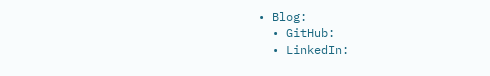• Blog:
  • GitHub:
  • LinkedIn: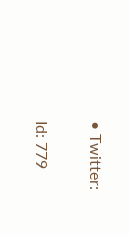• Twitter:

Id: 779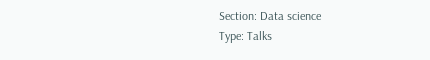Section: Data science
Type: Talks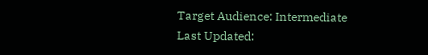Target Audience: Intermediate
Last Updated: